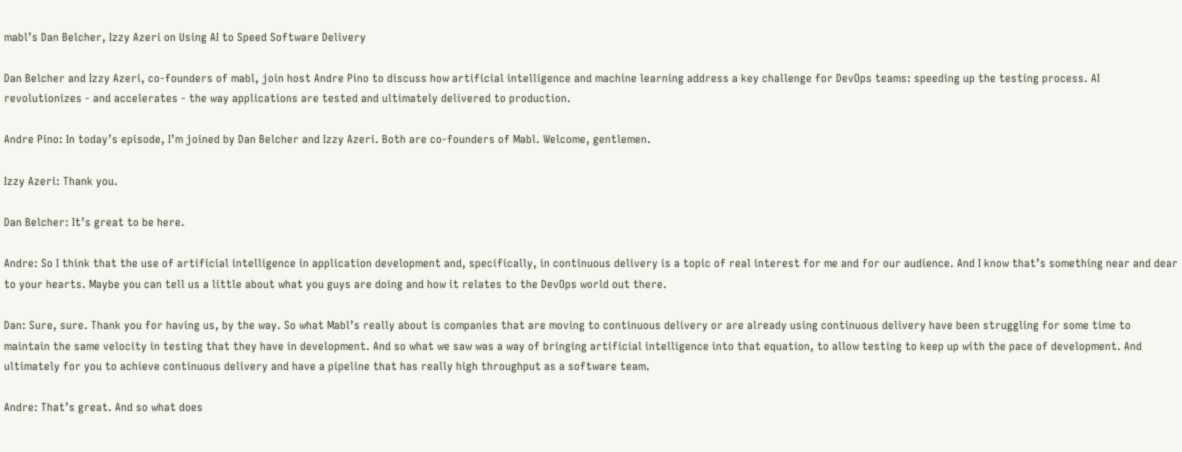mabl’s Dan Belcher, Izzy Azeri on Using AI to Speed Software Delivery

Dan Belcher and Izzy Azeri, co-founders of mabl, join host Andre Pino to discuss how artificial intelligence and machine learning address a key challenge for DevOps teams: speeding up the testing process. AI revolutionizes - and accelerates - the way applications are tested and ultimately delivered to production.

Andre Pino: In today’s episode, I’m joined by Dan Belcher and Izzy Azeri. Both are co-founders of Mabl. Welcome, gentlemen.

Izzy Azeri: Thank you.

Dan Belcher: It’s great to be here.

Andre: So I think that the use of artificial intelligence in application development and, specifically, in continuous delivery is a topic of real interest for me and for our audience. And I know that’s something near and dear to your hearts. Maybe you can tell us a little about what you guys are doing and how it relates to the DevOps world out there.

Dan: Sure, sure. Thank you for having us, by the way. So what Mabl’s really about is companies that are moving to continuous delivery or are already using continuous delivery have been struggling for some time to maintain the same velocity in testing that they have in development. And so what we saw was a way of bringing artificial intelligence into that equation, to allow testing to keep up with the pace of development. And ultimately for you to achieve continuous delivery and have a pipeline that has really high throughput as a software team.

Andre: That’s great. And so what does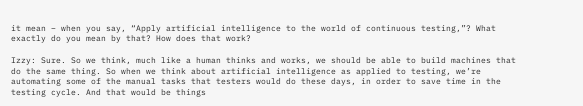it mean – when you say, “Apply artificial intelligence to the world of continuous testing,”? What exactly do you mean by that? How does that work?

Izzy: Sure. So we think, much like a human thinks and works, we should be able to build machines that do the same thing. So when we think about artificial intelligence as applied to testing, we’re automating some of the manual tasks that testers would do these days, in order to save time in the testing cycle. And that would be things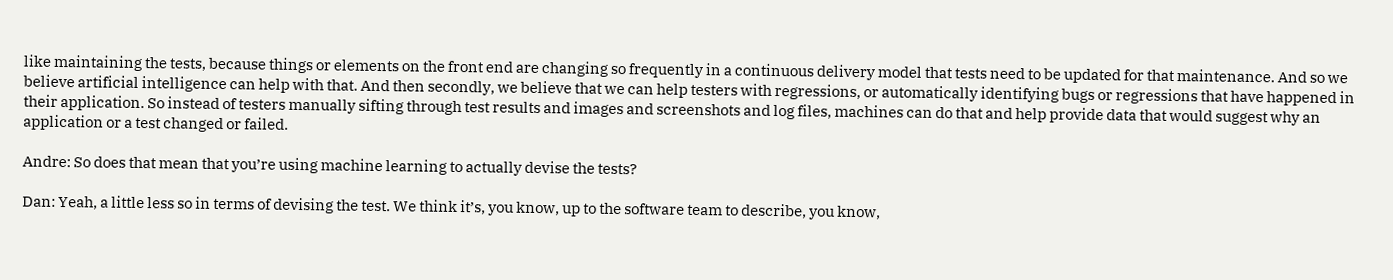like maintaining the tests, because things or elements on the front end are changing so frequently in a continuous delivery model that tests need to be updated for that maintenance. And so we believe artificial intelligence can help with that. And then secondly, we believe that we can help testers with regressions, or automatically identifying bugs or regressions that have happened in their application. So instead of testers manually sifting through test results and images and screenshots and log files, machines can do that and help provide data that would suggest why an application or a test changed or failed.

Andre: So does that mean that you’re using machine learning to actually devise the tests?

Dan: Yeah, a little less so in terms of devising the test. We think it’s, you know, up to the software team to describe, you know,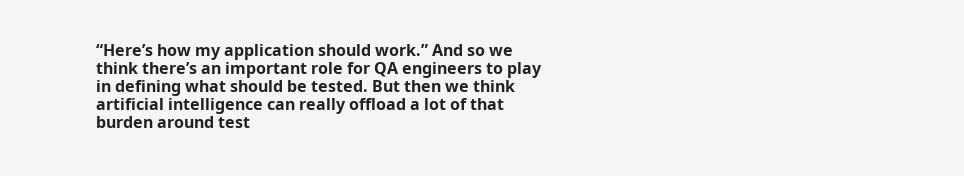“Here’s how my application should work.” And so we think there’s an important role for QA engineers to play in defining what should be tested. But then we think artificial intelligence can really offload a lot of that burden around test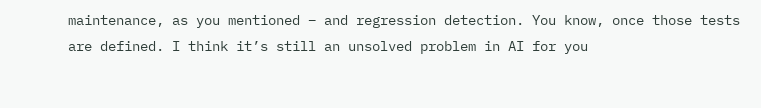maintenance, as you mentioned – and regression detection. You know, once those tests are defined. I think it’s still an unsolved problem in AI for you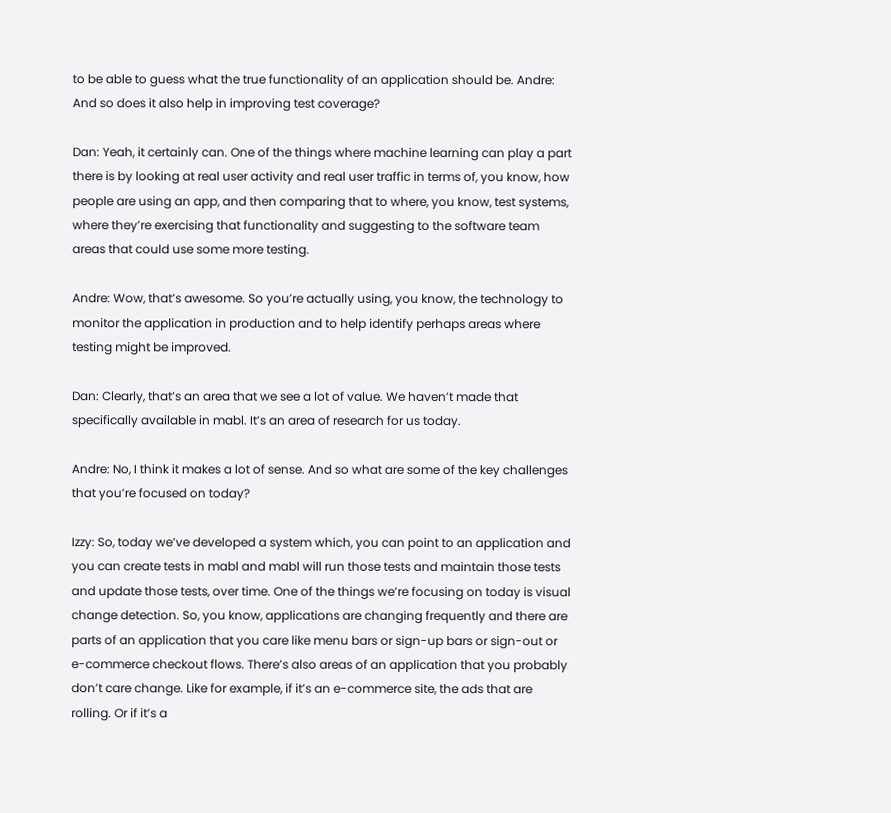to be able to guess what the true functionality of an application should be. Andre: And so does it also help in improving test coverage?

Dan: Yeah, it certainly can. One of the things where machine learning can play a part there is by looking at real user activity and real user traffic in terms of, you know, how people are using an app, and then comparing that to where, you know, test systems, where they’re exercising that functionality and suggesting to the software team areas that could use some more testing.

Andre: Wow, that’s awesome. So you’re actually using, you know, the technology to monitor the application in production and to help identify perhaps areas where testing might be improved.

Dan: Clearly, that’s an area that we see a lot of value. We haven’t made that specifically available in mabl. It’s an area of research for us today.

Andre: No, I think it makes a lot of sense. And so what are some of the key challenges that you’re focused on today?

Izzy: So, today we’ve developed a system which, you can point to an application and you can create tests in mabl and mabl will run those tests and maintain those tests and update those tests, over time. One of the things we’re focusing on today is visual change detection. So, you know, applications are changing frequently and there are parts of an application that you care like menu bars or sign-up bars or sign-out or e-commerce checkout flows. There’s also areas of an application that you probably don’t care change. Like for example, if it’s an e-commerce site, the ads that are rolling. Or if it’s a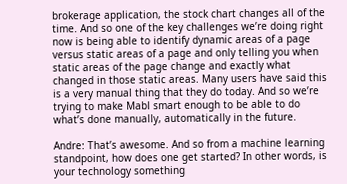brokerage application, the stock chart changes all of the time. And so one of the key challenges we’re doing right now is being able to identify dynamic areas of a page versus static areas of a page and only telling you when static areas of the page change and exactly what changed in those static areas. Many users have said this is a very manual thing that they do today. And so we’re trying to make Mabl smart enough to be able to do what’s done manually, automatically in the future.

Andre: That’s awesome. And so from a machine learning standpoint, how does one get started? In other words, is your technology something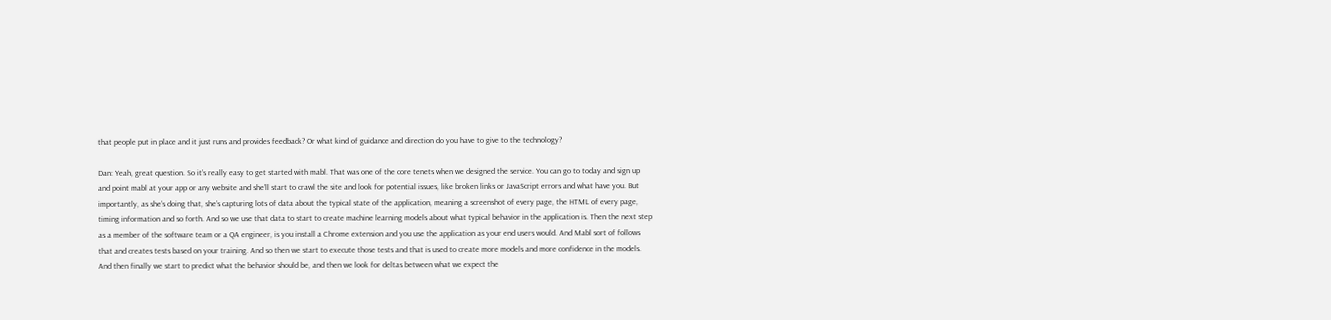that people put in place and it just runs and provides feedback? Or what kind of guidance and direction do you have to give to the technology?

Dan: Yeah, great question. So it’s really easy to get started with mabl. That was one of the core tenets when we designed the service. You can go to today and sign up and point mabl at your app or any website and she’ll start to crawl the site and look for potential issues, like broken links or JavaScript errors and what have you. But importantly, as she’s doing that, she’s capturing lots of data about the typical state of the application, meaning a screenshot of every page, the HTML of every page, timing information and so forth. And so we use that data to start to create machine learning models about what typical behavior in the application is. Then the next step as a member of the software team or a QA engineer, is you install a Chrome extension and you use the application as your end users would. And Mabl sort of follows that and creates tests based on your training. And so then we start to execute those tests and that is used to create more models and more confidence in the models. And then finally we start to predict what the behavior should be, and then we look for deltas between what we expect the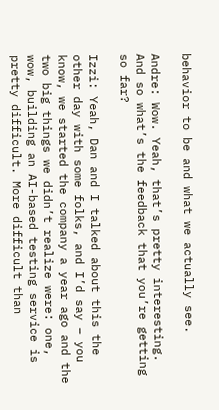behavior to be and what we actually see.

Andre: Wow. Yeah, that’s pretty interesting. And so what’s the feedback that you’re getting so far?

Izzi: Yeah, Dan and I talked about this the other day with some folks, and I’d say – you know, we started the company a year ago and the two big things we didn’t realize were: one, wow, building an AI-based testing service is pretty difficult. More difficult than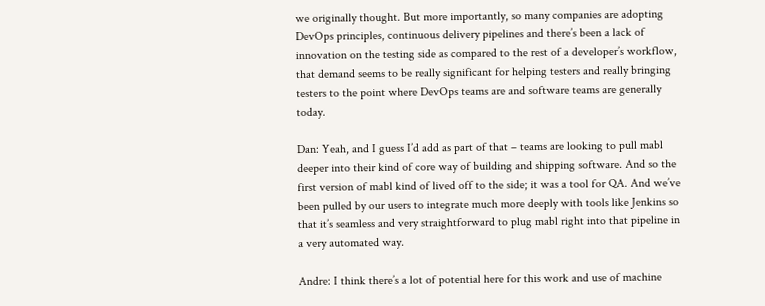we originally thought. But more importantly, so many companies are adopting DevOps principles, continuous delivery pipelines and there’s been a lack of innovation on the testing side as compared to the rest of a developer’s workflow, that demand seems to be really significant for helping testers and really bringing testers to the point where DevOps teams are and software teams are generally today.

Dan: Yeah, and I guess I’d add as part of that – teams are looking to pull mabl deeper into their kind of core way of building and shipping software. And so the first version of mabl kind of lived off to the side; it was a tool for QA. And we’ve been pulled by our users to integrate much more deeply with tools like Jenkins so that it’s seamless and very straightforward to plug mabl right into that pipeline in a very automated way.

Andre: I think there’s a lot of potential here for this work and use of machine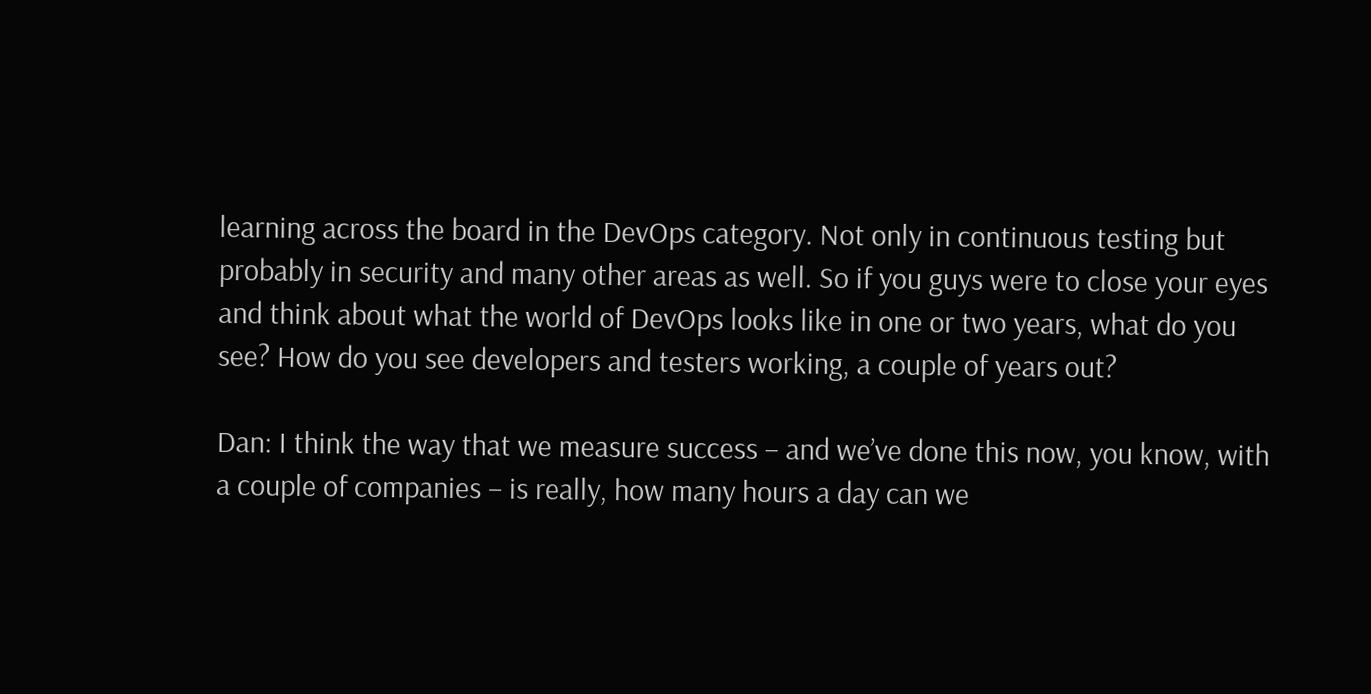learning across the board in the DevOps category. Not only in continuous testing but probably in security and many other areas as well. So if you guys were to close your eyes and think about what the world of DevOps looks like in one or two years, what do you see? How do you see developers and testers working, a couple of years out?

Dan: I think the way that we measure success – and we’ve done this now, you know, with a couple of companies – is really, how many hours a day can we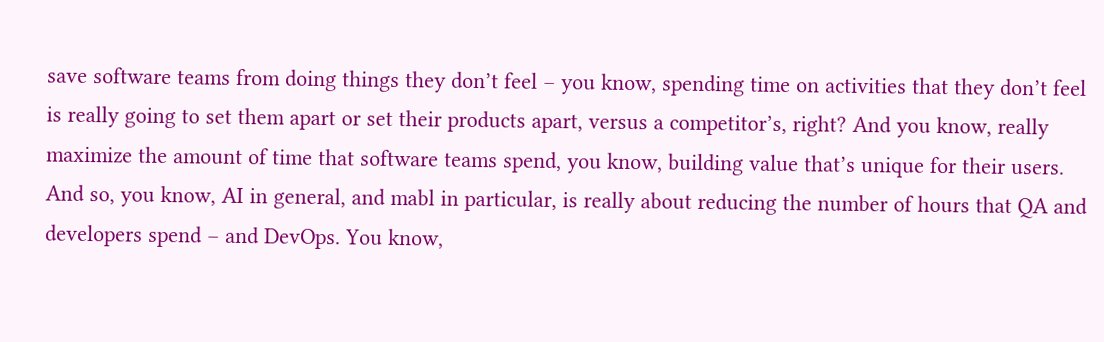save software teams from doing things they don’t feel – you know, spending time on activities that they don’t feel is really going to set them apart or set their products apart, versus a competitor’s, right? And you know, really maximize the amount of time that software teams spend, you know, building value that’s unique for their users. And so, you know, AI in general, and mabl in particular, is really about reducing the number of hours that QA and developers spend – and DevOps. You know,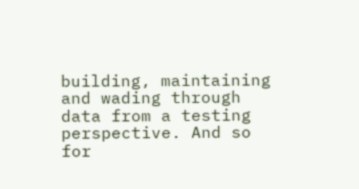building, maintaining and wading through data from a testing perspective. And so for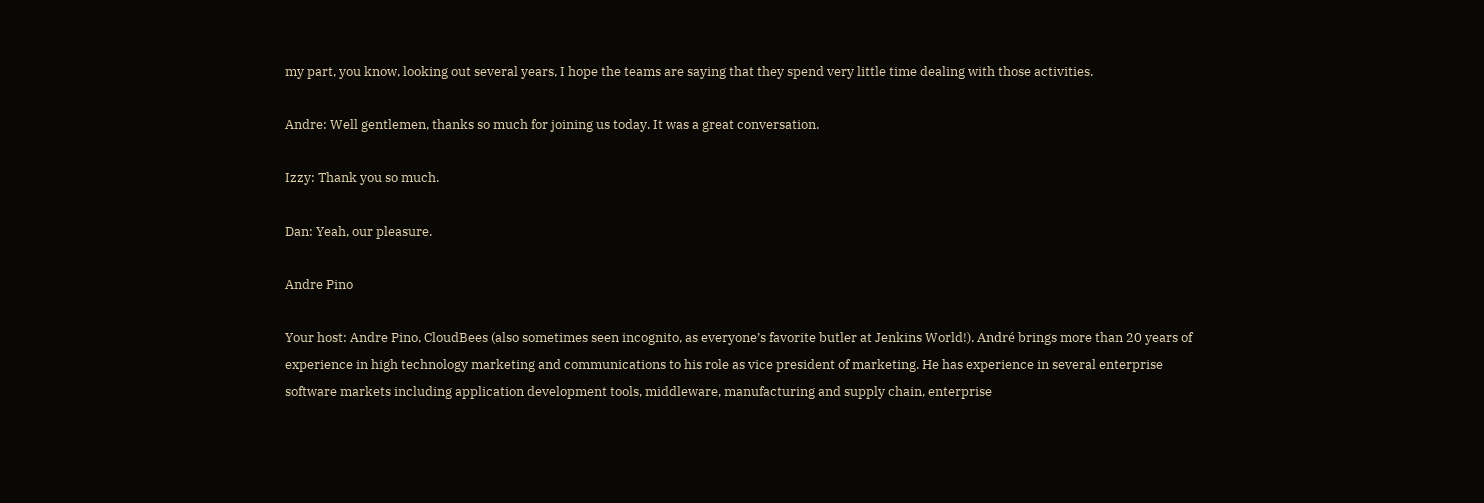my part, you know, looking out several years, I hope the teams are saying that they spend very little time dealing with those activities.

Andre: Well gentlemen, thanks so much for joining us today. It was a great conversation.

Izzy: Thank you so much.

Dan: Yeah, our pleasure.

Andre Pino

Your host: Andre Pino, CloudBees (also sometimes seen incognito, as everyone’s favorite butler at Jenkins World!). André brings more than 20 years of experience in high technology marketing and communications to his role as vice president of marketing. He has experience in several enterprise software markets including application development tools, middleware, manufacturing and supply chain, enterprise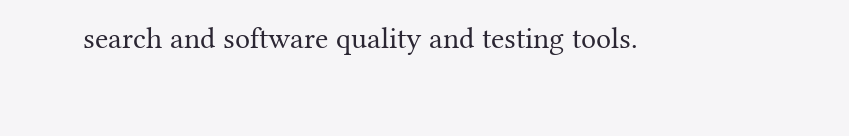search and software quality and testing tools.